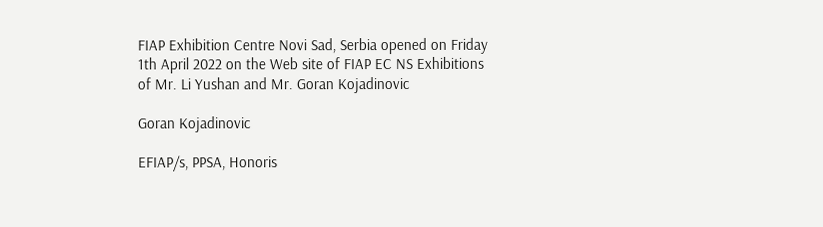FIAP Exhibition Centre Novi Sad, Serbia opened on Friday 1th April 2022 on the Web site of FIAP EC NS Exhibitions of Mr. Li Yushan and Mr. Goran Kojadinovic

Goran Kojadinovic

EFIAP/s, PPSA, Honoris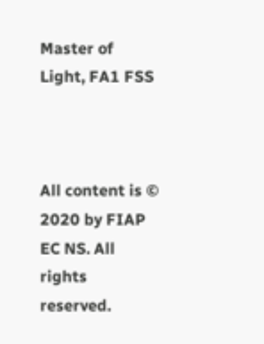Master of Light, FA1 FSS



All content is © 2020 by FIAP EC NS. All rights reserved.